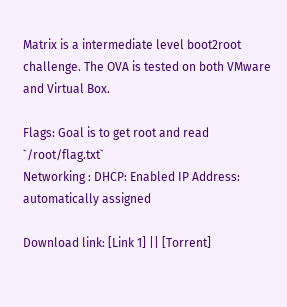Matrix is a intermediate level boot2root challenge. The OVA is tested on both VMware and Virtual Box.

Flags: Goal is to get root and read `/root/flag.txt`
Networking : DHCP: Enabled IP Address: automatically assigned

Download link: [Link 1] || [Torrent]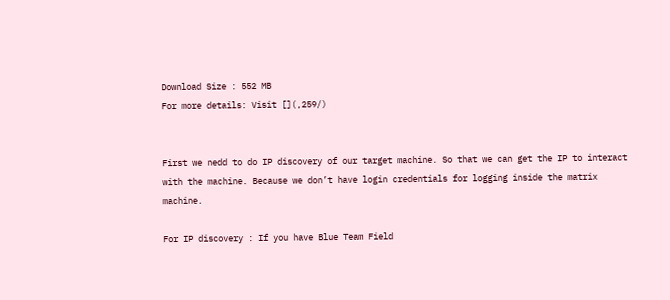Download Size : 552 MB
For more details: Visit [](,259/)


First we nedd to do IP discovery of our target machine. So that we can get the IP to interact with the machine. Because we don’t have login credentials for logging inside the matrix machine.

For IP discovery : If you have Blue Team Field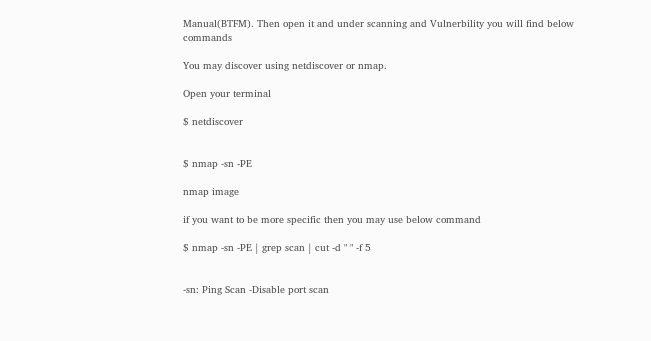Manual(BTFM). Then open it and under scanning and Vulnerbility you will find below commands

You may discover using netdiscover or nmap.

Open your terminal

$ netdiscover


$ nmap -sn -PE

nmap image

if you want to be more specific then you may use below command

$ nmap -sn -PE | grep scan | cut -d " " -f 5


-sn: Ping Scan -Disable port scan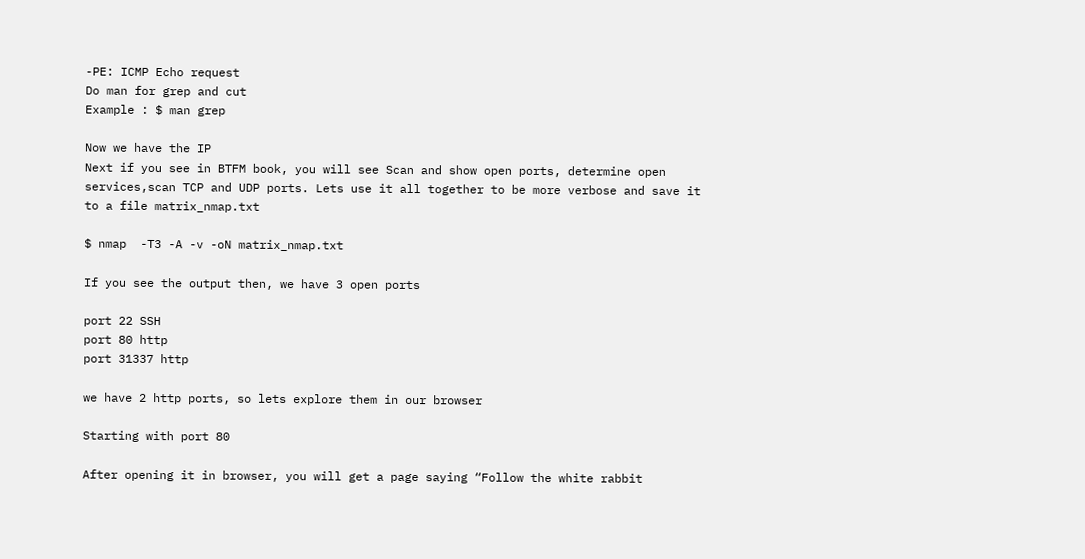-PE: ICMP Echo request
Do man for grep and cut
Example : $ man grep

Now we have the IP
Next if you see in BTFM book, you will see Scan and show open ports, determine open services,scan TCP and UDP ports. Lets use it all together to be more verbose and save it to a file matrix_nmap.txt

$ nmap  -T3 -A -v -oN matrix_nmap.txt

If you see the output then, we have 3 open ports

port 22 SSH
port 80 http
port 31337 http

we have 2 http ports, so lets explore them in our browser

Starting with port 80

After opening it in browser, you will get a page saying “Follow the white rabbit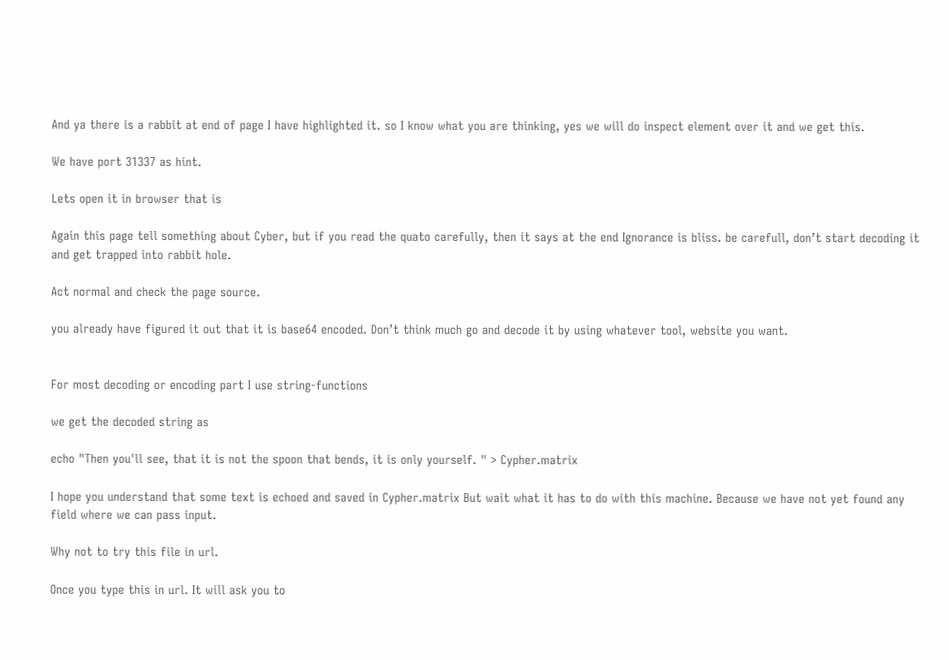And ya there is a rabbit at end of page I have highlighted it. so I know what you are thinking, yes we will do inspect element over it and we get this.

We have port 31337 as hint.

Lets open it in browser that is

Again this page tell something about Cyber, but if you read the quato carefully, then it says at the end Ignorance is bliss. be carefull, don’t start decoding it and get trapped into rabbit hole.

Act normal and check the page source.

you already have figured it out that it is base64 encoded. Don’t think much go and decode it by using whatever tool, website you want.


For most decoding or encoding part I use string-functions

we get the decoded string as

echo "Then you'll see, that it is not the spoon that bends, it is only yourself. " > Cypher.matrix

I hope you understand that some text is echoed and saved in Cypher.matrix But wait what it has to do with this machine. Because we have not yet found any field where we can pass input.

Why not to try this file in url.

Once you type this in url. It will ask you to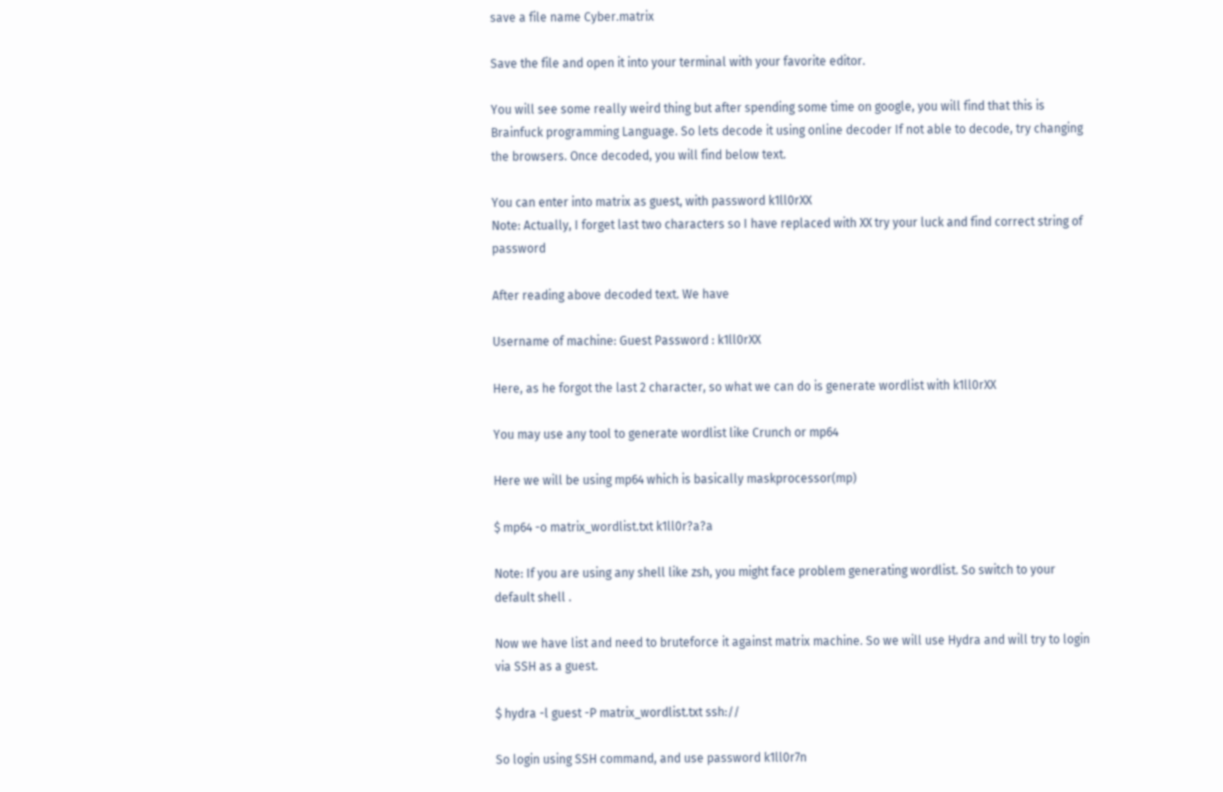save a file name Cyber.matrix

Save the file and open it into your terminal with your favorite editor.

You will see some really weird thing but after spending some time on google, you will find that this is Brainfuck programming Language. So lets decode it using online decoder If not able to decode, try changing the browsers. Once decoded, you will find below text.

You can enter into matrix as guest, with password k1ll0rXX
Note: Actually, I forget last two characters so I have replaced with XX try your luck and find correct string of password

After reading above decoded text. We have

Username of machine: Guest Password : k1ll0rXX

Here, as he forgot the last 2 character, so what we can do is generate wordlist with k1ll0rXX

You may use any tool to generate wordlist like Crunch or mp64

Here we will be using mp64 which is basically maskprocessor(mp)

$ mp64 -o matrix_wordlist.txt k1ll0r?a?a

Note: If you are using any shell like zsh, you might face problem generating wordlist. So switch to your default shell .

Now we have list and need to bruteforce it against matrix machine. So we will use Hydra and will try to login via SSH as a guest.

$ hydra -l guest -P matrix_wordlist.txt ssh://

So login using SSH command, and use password k1ll0r7n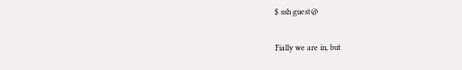$ ssh guest@

Fially we are in, but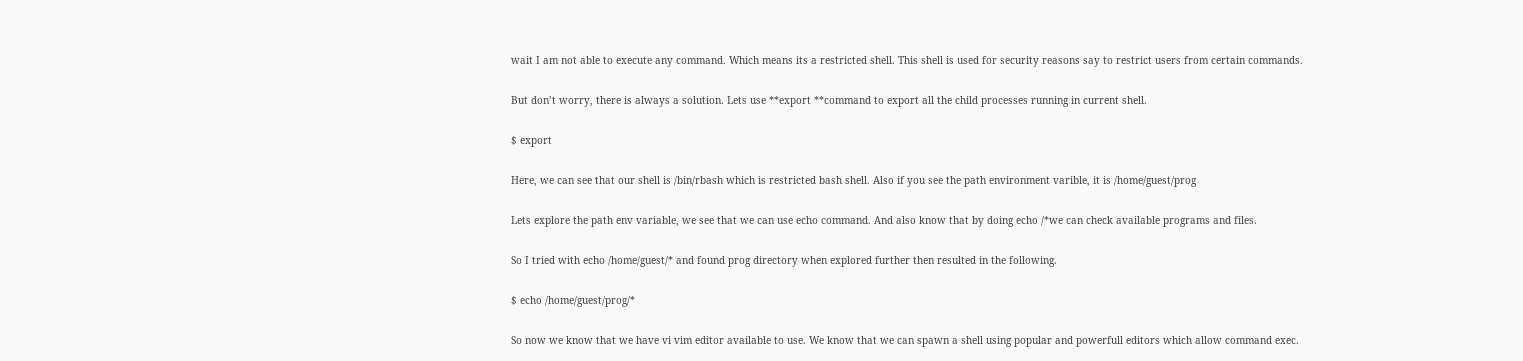wait I am not able to execute any command. Which means its a restricted shell. This shell is used for security reasons say to restrict users from certain commands.

But don’t worry, there is always a solution. Lets use **export **command to export all the child processes running in current shell.

$ export

Here, we can see that our shell is /bin/rbash which is restricted bash shell. Also if you see the path environment varible, it is /home/guest/prog

Lets explore the path env variable, we see that we can use echo command. And also know that by doing echo /*we can check available programs and files.

So I tried with echo /home/guest/* and found prog directory when explored further then resulted in the following.

$ echo /home/guest/prog/*

So now we know that we have vi vim editor available to use. We know that we can spawn a shell using popular and powerfull editors which allow command exec.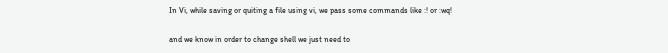In Vi, while saving or quiting a file using vi, we pass some commands like :! or :wq!

and we know in order to change shell we just need to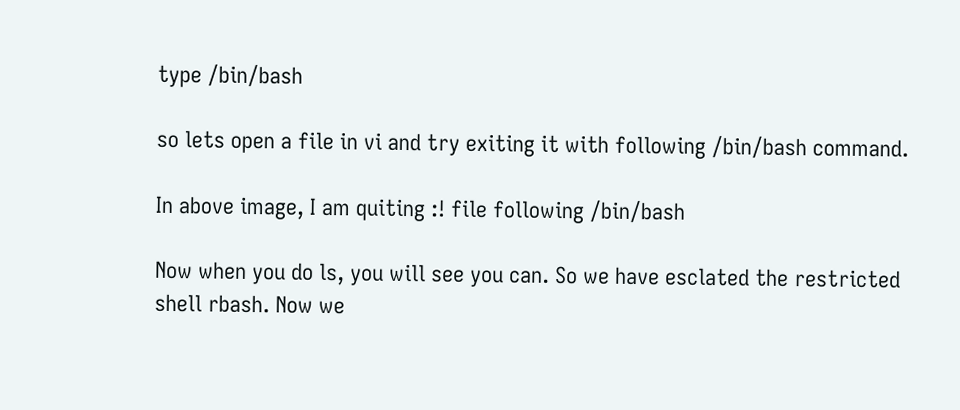type /bin/bash

so lets open a file in vi and try exiting it with following /bin/bash command.

In above image, I am quiting :! file following /bin/bash

Now when you do ls, you will see you can. So we have esclated the restricted shell rbash. Now we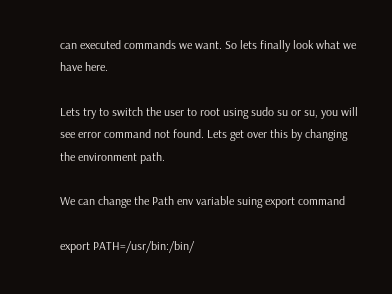can executed commands we want. So lets finally look what we have here.

Lets try to switch the user to root using sudo su or su, you will see error command not found. Lets get over this by changing the environment path.

We can change the Path env variable suing export command

export PATH=/usr/bin:/bin/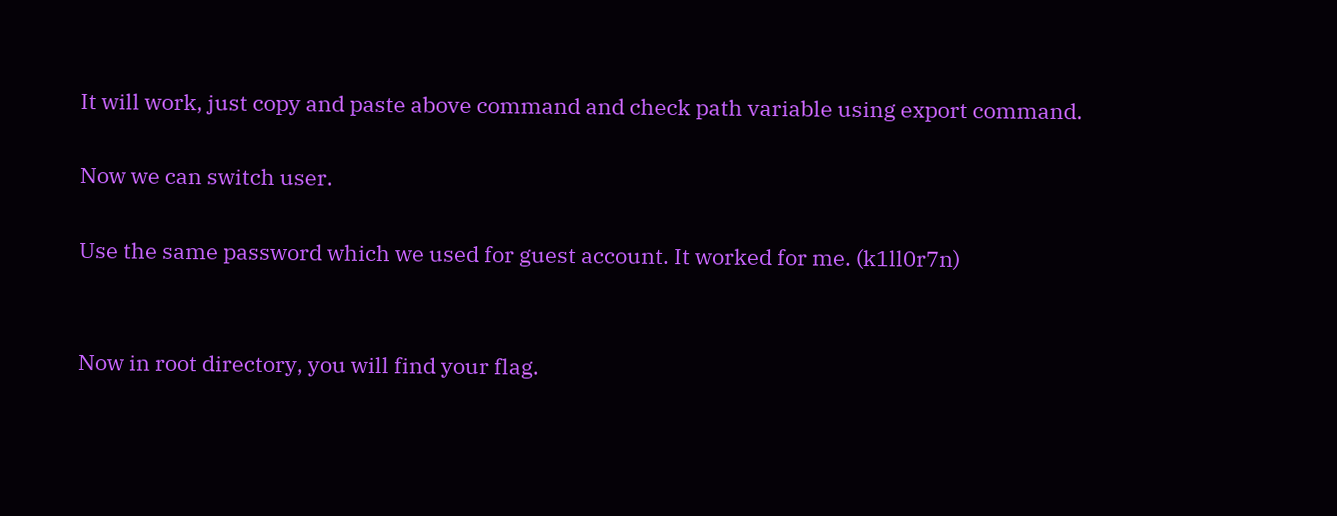It will work, just copy and paste above command and check path variable using export command.

Now we can switch user.

Use the same password which we used for guest account. It worked for me. (k1ll0r7n)


Now in root directory, you will find your flag.